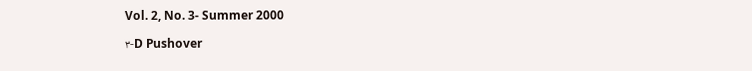Vol. 2, No. 3- Summer 2000

۳-D Pushover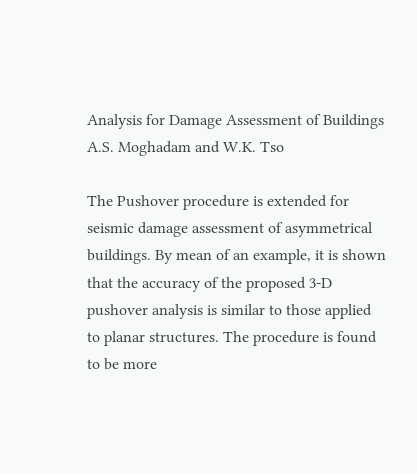Analysis for Damage Assessment of Buildings
A.S. Moghadam and W.K. Tso

The Pushover procedure is extended for seismic damage assessment of asymmetrical buildings. By mean of an example, it is shown that the accuracy of the proposed 3-D pushover analysis is similar to those applied to planar structures. The procedure is found to be more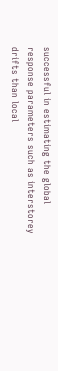successful in estimating the global response parameters such as interstorey drifts than local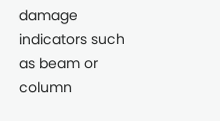damage indicators such as beam or column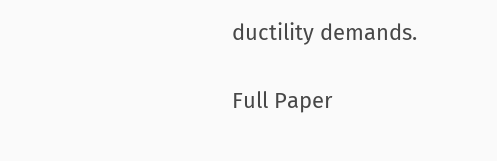ductility demands.

Full Paper